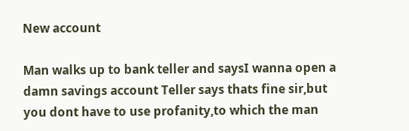New account

Man walks up to bank teller and saysI wanna open a damn savings account Teller says thats fine sir,but you dont have to use profanity,to which the man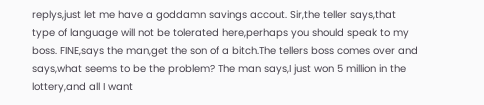replys,just let me have a goddamn savings accout. Sir,the teller says,that type of language will not be tolerated here,perhaps you should speak to my boss. FINE,says the man,get the son of a bitch.The tellers boss comes over and says,what seems to be the problem? The man says,I just won 5 million in the lottery,and all I want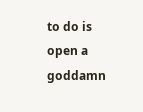to do is open a goddamn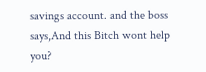savings account. and the boss says,And this Bitch wont help you?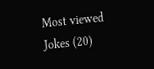Most viewed Jokes (20)